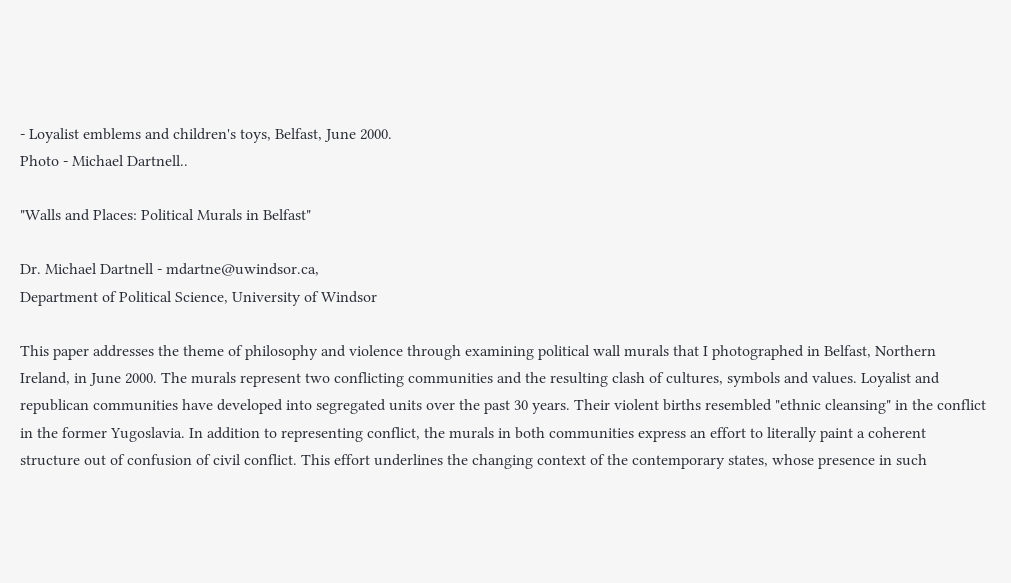- Loyalist emblems and children's toys, Belfast, June 2000.
Photo - Michael Dartnell..

"Walls and Places: Political Murals in Belfast"

Dr. Michael Dartnell - mdartne@uwindsor.ca,
Department of Political Science, University of Windsor

This paper addresses the theme of philosophy and violence through examining political wall murals that I photographed in Belfast, Northern Ireland, in June 2000. The murals represent two conflicting communities and the resulting clash of cultures, symbols and values. Loyalist and republican communities have developed into segregated units over the past 30 years. Their violent births resembled "ethnic cleansing" in the conflict in the former Yugoslavia. In addition to representing conflict, the murals in both communities express an effort to literally paint a coherent structure out of confusion of civil conflict. This effort underlines the changing context of the contemporary states, whose presence in such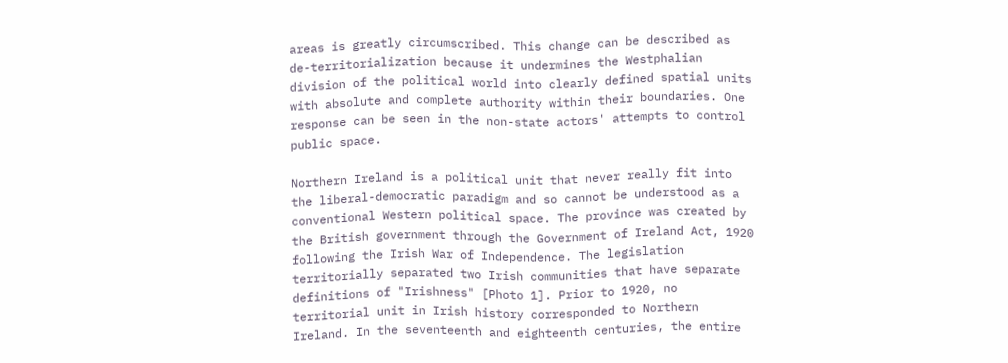areas is greatly circumscribed. This change can be described as de-territorialization because it undermines the Westphalian division of the political world into clearly defined spatial units with absolute and complete authority within their boundaries. One response can be seen in the non-state actors' attempts to control public space.

Northern Ireland is a political unit that never really fit into the liberal-democratic paradigm and so cannot be understood as a conventional Western political space. The province was created by the British government through the Government of Ireland Act, 1920 following the Irish War of Independence. The legislation territorially separated two Irish communities that have separate definitions of "Irishness" [Photo 1]. Prior to 1920, no territorial unit in Irish history corresponded to Northern Ireland. In the seventeenth and eighteenth centuries, the entire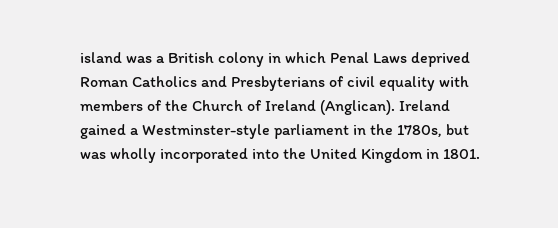island was a British colony in which Penal Laws deprived Roman Catholics and Presbyterians of civil equality with members of the Church of Ireland (Anglican). Ireland gained a Westminster-style parliament in the 1780s, but was wholly incorporated into the United Kingdom in 1801.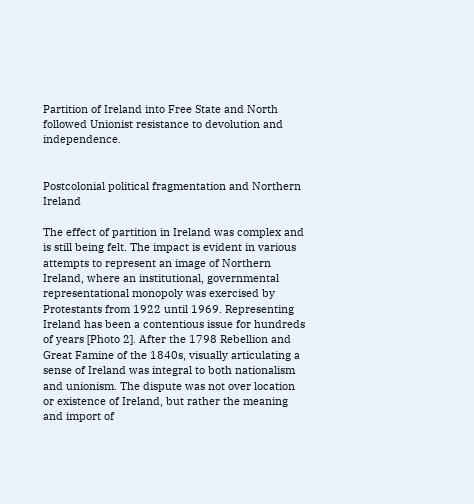Partition of Ireland into Free State and North followed Unionist resistance to devolution and independence.


Postcolonial political fragmentation and Northern Ireland

The effect of partition in Ireland was complex and is still being felt. The impact is evident in various attempts to represent an image of Northern Ireland, where an institutional, governmental representational monopoly was exercised by Protestants from 1922 until 1969. Representing Ireland has been a contentious issue for hundreds of years [Photo 2]. After the 1798 Rebellion and Great Famine of the 1840s, visually articulating a sense of Ireland was integral to both nationalism and unionism. The dispute was not over location or existence of Ireland, but rather the meaning and import of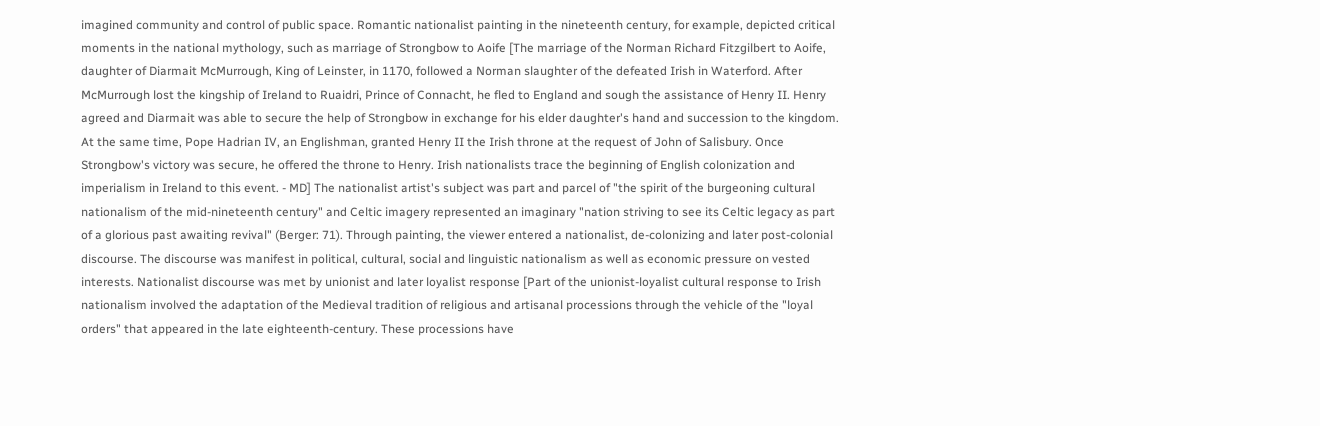imagined community and control of public space. Romantic nationalist painting in the nineteenth century, for example, depicted critical moments in the national mythology, such as marriage of Strongbow to Aoife [The marriage of the Norman Richard Fitzgilbert to Aoife, daughter of Diarmait McMurrough, King of Leinster, in 1170, followed a Norman slaughter of the defeated Irish in Waterford. After McMurrough lost the kingship of Ireland to Ruaidri, Prince of Connacht, he fled to England and sough the assistance of Henry II. Henry agreed and Diarmait was able to secure the help of Strongbow in exchange for his elder daughter's hand and succession to the kingdom. At the same time, Pope Hadrian IV, an Englishman, granted Henry II the Irish throne at the request of John of Salisbury. Once Strongbow's victory was secure, he offered the throne to Henry. Irish nationalists trace the beginning of English colonization and imperialism in Ireland to this event. - MD] The nationalist artist's subject was part and parcel of "the spirit of the burgeoning cultural nationalism of the mid-nineteenth century" and Celtic imagery represented an imaginary "nation striving to see its Celtic legacy as part of a glorious past awaiting revival" (Berger: 71). Through painting, the viewer entered a nationalist, de-colonizing and later post-colonial discourse. The discourse was manifest in political, cultural, social and linguistic nationalism as well as economic pressure on vested interests. Nationalist discourse was met by unionist and later loyalist response [Part of the unionist-loyalist cultural response to Irish nationalism involved the adaptation of the Medieval tradition of religious and artisanal processions through the vehicle of the "loyal orders" that appeared in the late eighteenth-century. These processions have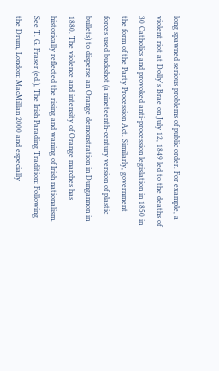long spawned serious problems of public order. For example, a violent riot at Dolly's Brae on July 12, 1849 led to the deaths of 30 Catholics and provoked anti-procession legislation in 1850 in the form of the Party Procession Act. Similarly, government forces used buckshot (a nineteenth-century version of plastic bullets) to disperse an Orange demonstration in Dungannon in 1880. The violence and intensity of Orange marches has historically reflected the rising and waning of Irish nationalism. See T. G. Fraser (ed.), The Irish Parading Tradition: Following the Drum, London: MacMillan 2000 and especially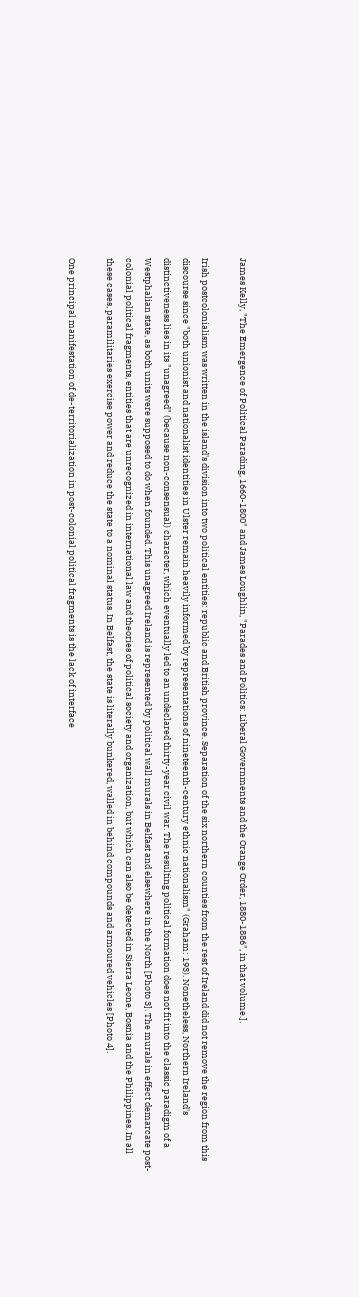James Kelly, "The Emergence of Political Parading, 1660-1800" and James Loughlin, "Parades and Politics: Liberal Governments and the Orange Order, 1880-1886", in that volume.].

Irish postcolonialism was written in the island's division into two political entities: republic and British province. Separation of the six northern counties from the rest of Ireland did not remove the region from this discourse since "both unionist and nationalist identities in Ulster remain heavily informed by representations of nineteenth-century ethnic nationalism" (Graham: 193). Nonetheless, Northern Ireland's distinctiveness lies in its "unagreed" (because non-consensual) character, which eventually led to an undeclared thirty-year civil war. The resulting political formation does not fit into the classic paradigm of a Westphalian state, as both units were supposed to do when founded. This unagreed Ireland is represented by political wall murals in Belfast and elsewhere in the North [Photo 3]. The murals in effect demarcate post-colonial political fragments, entities that are unrecognized in international law and theories of political society and organization, but which can also be detected in Sierra Leone, Bosnia and the Philippines. In all these cases, paramilitaries exercise power and reduce the state to a nominal status. In Belfast, the state is literally bunkered, walled in behind compounds and armoured vehicles [Photo 4].

One principal manifestation of de-territorialization in post-colonial political fragments is the lack of interface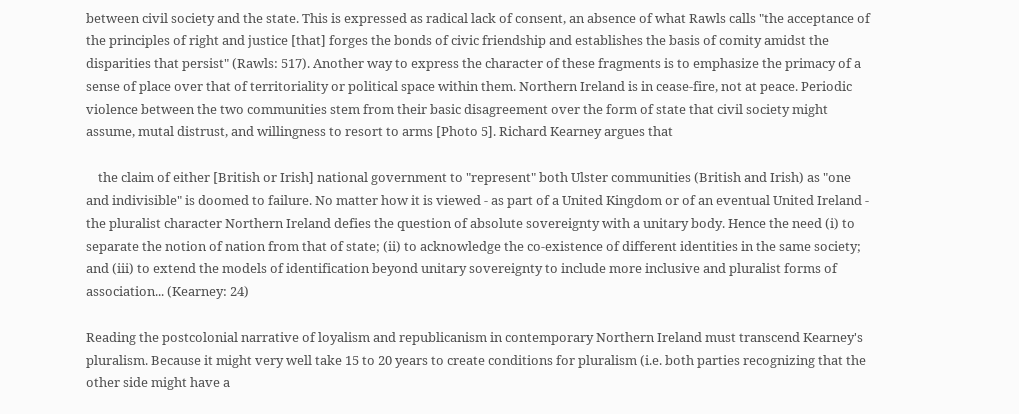between civil society and the state. This is expressed as radical lack of consent, an absence of what Rawls calls "the acceptance of the principles of right and justice [that] forges the bonds of civic friendship and establishes the basis of comity amidst the disparities that persist" (Rawls: 517). Another way to express the character of these fragments is to emphasize the primacy of a sense of place over that of territoriality or political space within them. Northern Ireland is in cease-fire, not at peace. Periodic violence between the two communities stem from their basic disagreement over the form of state that civil society might assume, mutal distrust, and willingness to resort to arms [Photo 5]. Richard Kearney argues that

    the claim of either [British or Irish] national government to "represent" both Ulster communities (British and Irish) as "one and indivisible" is doomed to failure. No matter how it is viewed - as part of a United Kingdom or of an eventual United Ireland - the pluralist character Northern Ireland defies the question of absolute sovereignty with a unitary body. Hence the need (i) to separate the notion of nation from that of state; (ii) to acknowledge the co-existence of different identities in the same society; and (iii) to extend the models of identification beyond unitary sovereignty to include more inclusive and pluralist forms of association... (Kearney: 24)

Reading the postcolonial narrative of loyalism and republicanism in contemporary Northern Ireland must transcend Kearney's pluralism. Because it might very well take 15 to 20 years to create conditions for pluralism (i.e. both parties recognizing that the other side might have a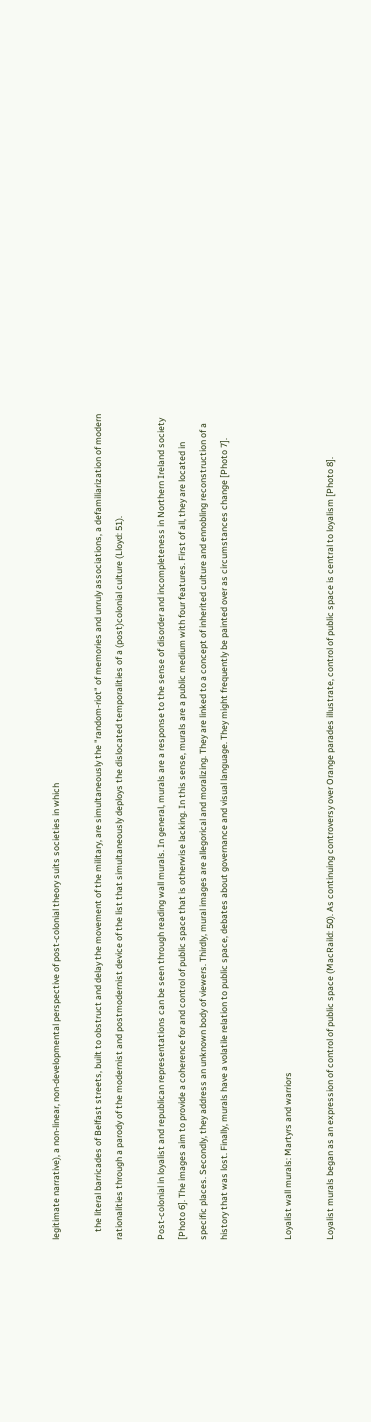legitimate narrative), a non-linear, non-developmental perspective of post-colonial theory suits societies in which

    the literal barricades of Belfast streets, built to obstruct and delay the movement of the military, are simultaneously the "random-riot" of memories and unruly associations, a defamiliarization of modern rationalities through a parody of the modernist and postmodernist device of the list that simultaneously deploys the dislocated temporalities of a (post)colonial culture (Lloyd: 51).

Post-colonial in loyalist and republican representations can be seen through reading wall murals. In general, murals are a response to the sense of disorder and incompleteness in Northern Ireland society [Photo 6]. The images aim to provide a coherence for and control of public space that is otherwise lacking. In this sense, murals are a public medium with four features. First of all, they are located in specific places. Secondly, they address an unknown body of viewers. Thirdly, mural images are allegorical and moralizing. They are linked to a concept of inherited culture and ennobling reconstruction of a history that was lost. Finally, murals have a volatile relation to public space, debates about governance and visual language. They might frequently be painted over as circumstances change [Photo 7].


Loyalist wall murals: Martyrs and warriors

Loyalist murals began as an expression of control of public space (MacRaild: 50). As continuing controversy over Orange parades illustrate, control of public space is central to loyalism [Photo 8].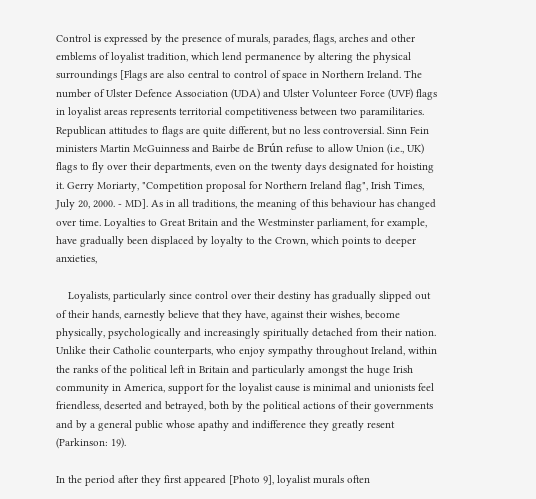Control is expressed by the presence of murals, parades, flags, arches and other emblems of loyalist tradition, which lend permanence by altering the physical surroundings [Flags are also central to control of space in Northern Ireland. The number of Ulster Defence Association (UDA) and Ulster Volunteer Force (UVF) flags in loyalist areas represents territorial competitiveness between two paramilitaries. Republican attitudes to flags are quite different, but no less controversial. Sinn Fein ministers Martin McGuinness and Bairbe de Brún refuse to allow Union (i.e., UK) flags to fly over their departments, even on the twenty days designated for hoisting it. Gerry Moriarty, "Competition proposal for Northern Ireland flag", Irish Times, July 20, 2000. - MD]. As in all traditions, the meaning of this behaviour has changed over time. Loyalties to Great Britain and the Westminster parliament, for example, have gradually been displaced by loyalty to the Crown, which points to deeper anxieties,

    Loyalists, particularly since control over their destiny has gradually slipped out of their hands, earnestly believe that they have, against their wishes, become physically, psychologically and increasingly spiritually detached from their nation. Unlike their Catholic counterparts, who enjoy sympathy throughout Ireland, within the ranks of the political left in Britain and particularly amongst the huge Irish community in America, support for the loyalist cause is minimal and unionists feel friendless, deserted and betrayed, both by the political actions of their governments and by a general public whose apathy and indifference they greatly resent (Parkinson: 19).

In the period after they first appeared [Photo 9], loyalist murals often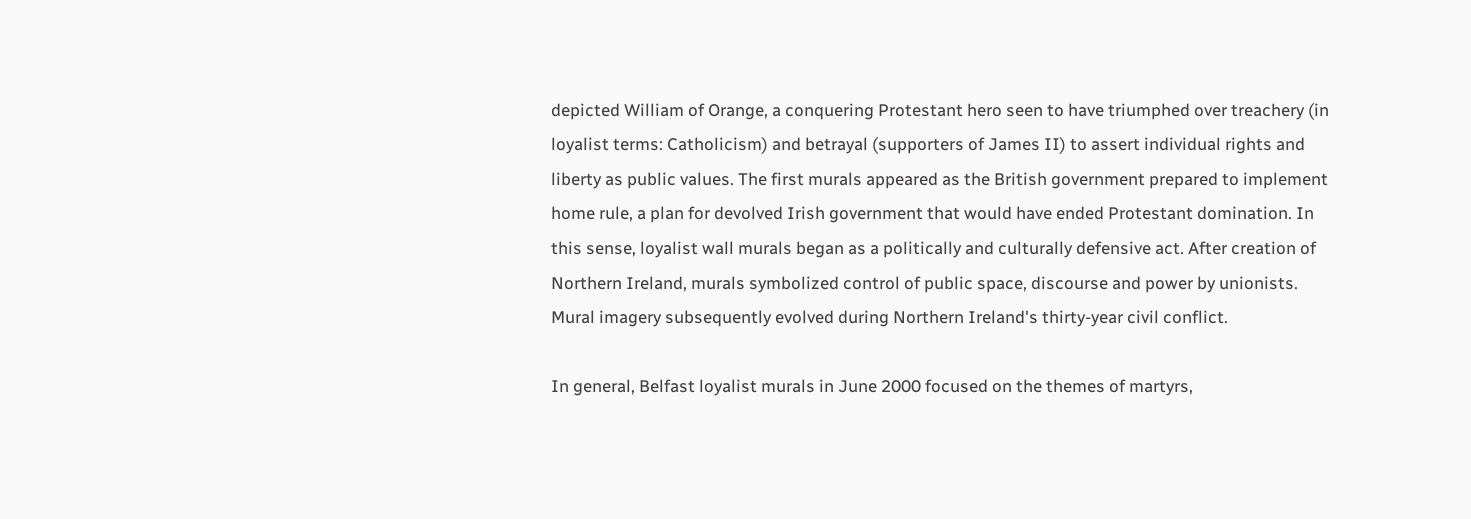depicted William of Orange, a conquering Protestant hero seen to have triumphed over treachery (in loyalist terms: Catholicism) and betrayal (supporters of James II) to assert individual rights and liberty as public values. The first murals appeared as the British government prepared to implement home rule, a plan for devolved Irish government that would have ended Protestant domination. In this sense, loyalist wall murals began as a politically and culturally defensive act. After creation of Northern Ireland, murals symbolized control of public space, discourse and power by unionists. Mural imagery subsequently evolved during Northern Ireland's thirty-year civil conflict.

In general, Belfast loyalist murals in June 2000 focused on the themes of martyrs,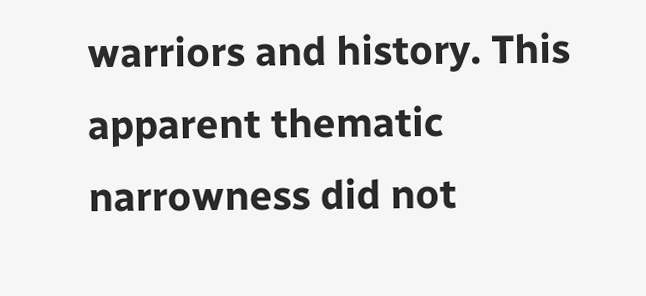warriors and history. This apparent thematic narrowness did not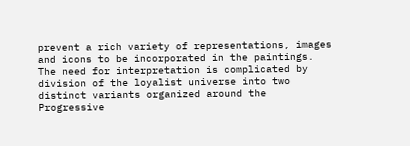prevent a rich variety of representations, images and icons to be incorporated in the paintings. The need for interpretation is complicated by division of the loyalist universe into two distinct variants organized around the Progressive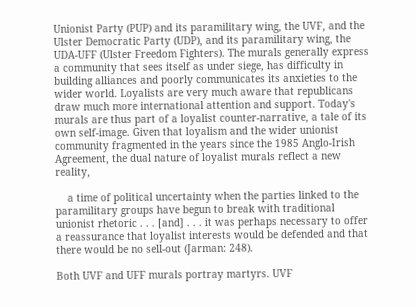Unionist Party (PUP) and its paramilitary wing, the UVF, and the Ulster Democratic Party (UDP), and its paramilitary wing, the UDA-UFF (Ulster Freedom Fighters). The murals generally express a community that sees itself as under siege, has difficulty in building alliances and poorly communicates its anxieties to the wider world. Loyalists are very much aware that republicans draw much more international attention and support. Today's murals are thus part of a loyalist counter-narrative, a tale of its own self-image. Given that loyalism and the wider unionist community fragmented in the years since the 1985 Anglo-Irish Agreement, the dual nature of loyalist murals reflect a new reality,

    a time of political uncertainty when the parties linked to the paramilitary groups have begun to break with traditional unionist rhetoric . . . [and] . . . it was perhaps necessary to offer a reassurance that loyalist interests would be defended and that there would be no sell-out (Jarman: 248).

Both UVF and UFF murals portray martyrs. UVF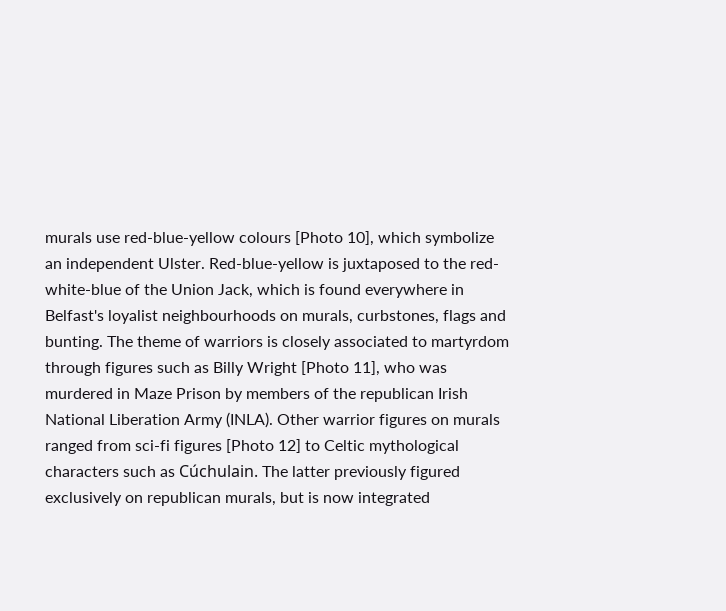murals use red-blue-yellow colours [Photo 10], which symbolize an independent Ulster. Red-blue-yellow is juxtaposed to the red-white-blue of the Union Jack, which is found everywhere in Belfast's loyalist neighbourhoods on murals, curbstones, flags and bunting. The theme of warriors is closely associated to martyrdom through figures such as Billy Wright [Photo 11], who was murdered in Maze Prison by members of the republican Irish National Liberation Army (INLA). Other warrior figures on murals ranged from sci-fi figures [Photo 12] to Celtic mythological characters such as Cúchulain. The latter previously figured exclusively on republican murals, but is now integrated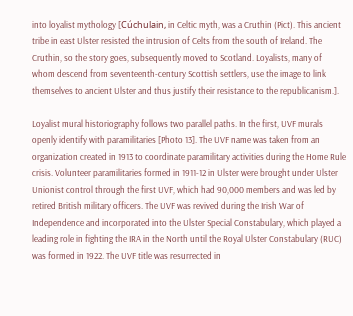into loyalist mythology [Cúchulain, in Celtic myth, was a Cruthin (Pict). This ancient tribe in east Ulster resisted the intrusion of Celts from the south of Ireland. The Cruthin, so the story goes, subsequently moved to Scotland. Loyalists, many of whom descend from seventeenth-century Scottish settlers, use the image to link themselves to ancient Ulster and thus justify their resistance to the republicanism.].

Loyalist mural historiography follows two parallel paths. In the first, UVF murals openly identify with paramilitaries [Photo 13]. The UVF name was taken from an organization created in 1913 to coordinate paramilitary activities during the Home Rule crisis. Volunteer paramilitaries formed in 1911-12 in Ulster were brought under Ulster Unionist control through the first UVF, which had 90,000 members and was led by retired British military officers. The UVF was revived during the Irish War of Independence and incorporated into the Ulster Special Constabulary, which played a leading role in fighting the IRA in the North until the Royal Ulster Constabulary (RUC) was formed in 1922. The UVF title was resurrected in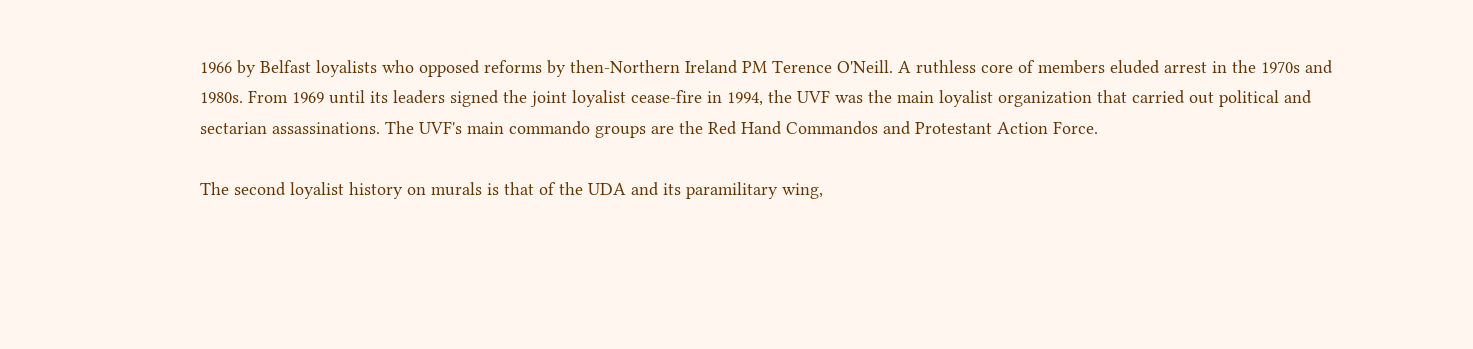1966 by Belfast loyalists who opposed reforms by then-Northern Ireland PM Terence O'Neill. A ruthless core of members eluded arrest in the 1970s and 1980s. From 1969 until its leaders signed the joint loyalist cease-fire in 1994, the UVF was the main loyalist organization that carried out political and sectarian assassinations. The UVF's main commando groups are the Red Hand Commandos and Protestant Action Force.

The second loyalist history on murals is that of the UDA and its paramilitary wing,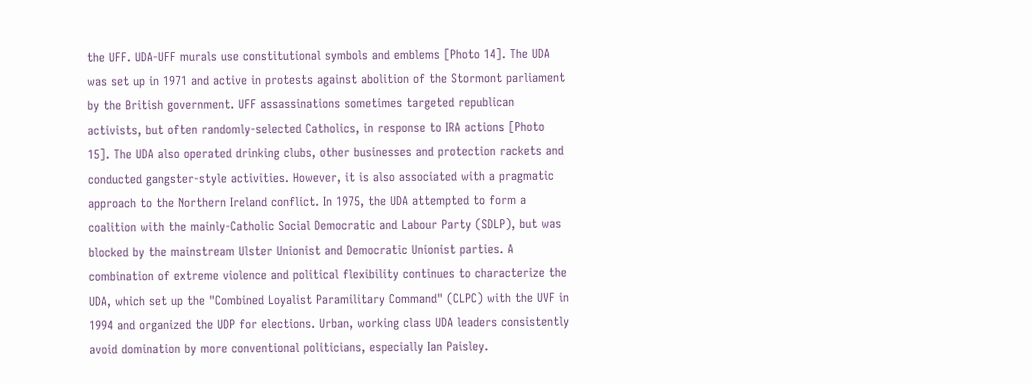the UFF. UDA-UFF murals use constitutional symbols and emblems [Photo 14]. The UDA was set up in 1971 and active in protests against abolition of the Stormont parliament by the British government. UFF assassinations sometimes targeted republican activists, but often randomly-selected Catholics, in response to IRA actions [Photo 15]. The UDA also operated drinking clubs, other businesses and protection rackets and conducted gangster-style activities. However, it is also associated with a pragmatic approach to the Northern Ireland conflict. In 1975, the UDA attempted to form a coalition with the mainly-Catholic Social Democratic and Labour Party (SDLP), but was blocked by the mainstream Ulster Unionist and Democratic Unionist parties. A combination of extreme violence and political flexibility continues to characterize the UDA, which set up the "Combined Loyalist Paramilitary Command" (CLPC) with the UVF in 1994 and organized the UDP for elections. Urban, working class UDA leaders consistently avoid domination by more conventional politicians, especially Ian Paisley.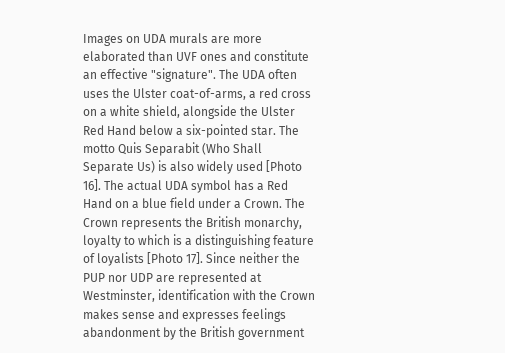Images on UDA murals are more elaborated than UVF ones and constitute an effective "signature". The UDA often uses the Ulster coat-of-arms, a red cross on a white shield, alongside the Ulster Red Hand below a six-pointed star. The motto Quis Separabit (Who Shall Separate Us) is also widely used [Photo 16]. The actual UDA symbol has a Red Hand on a blue field under a Crown. The Crown represents the British monarchy, loyalty to which is a distinguishing feature of loyalists [Photo 17]. Since neither the PUP nor UDP are represented at Westminster, identification with the Crown makes sense and expresses feelings abandonment by the British government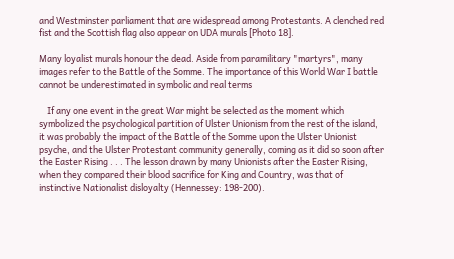and Westminster parliament that are widespread among Protestants. A clenched red fist and the Scottish flag also appear on UDA murals [Photo 18].

Many loyalist murals honour the dead. Aside from paramilitary "martyrs", many images refer to the Battle of the Somme. The importance of this World War I battle cannot be underestimated in symbolic and real terms

    If any one event in the great War might be selected as the moment which symbolized the psychological partition of Ulster Unionism from the rest of the island, it was probably the impact of the Battle of the Somme upon the Ulster Unionist psyche, and the Ulster Protestant community generally, coming as it did so soon after the Easter Rising . . . The lesson drawn by many Unionists after the Easter Rising, when they compared their blood sacrifice for King and Country, was that of instinctive Nationalist disloyalty (Hennessey: 198-200).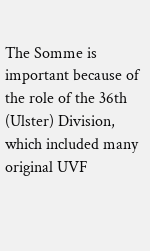The Somme is important because of the role of the 36th (Ulster) Division, which included many original UVF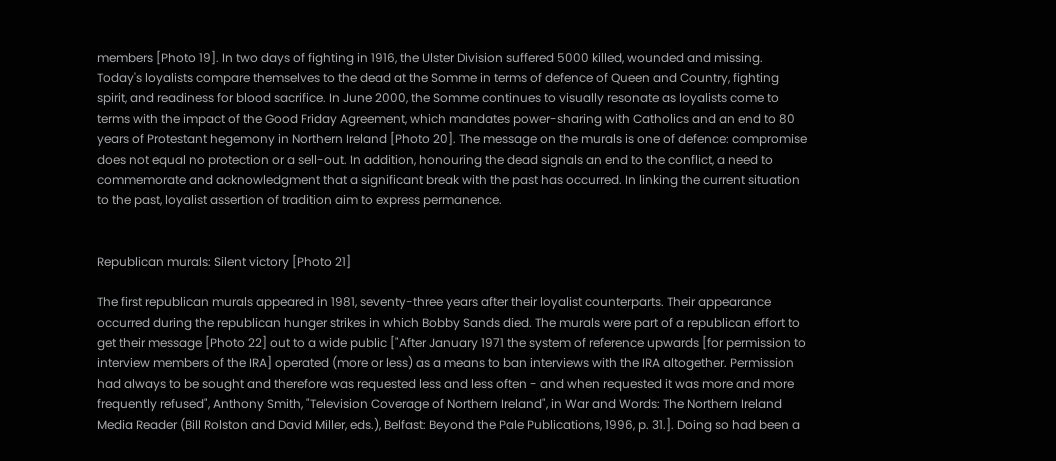members [Photo 19]. In two days of fighting in 1916, the Ulster Division suffered 5000 killed, wounded and missing. Today's loyalists compare themselves to the dead at the Somme in terms of defence of Queen and Country, fighting spirit, and readiness for blood sacrifice. In June 2000, the Somme continues to visually resonate as loyalists come to terms with the impact of the Good Friday Agreement, which mandates power-sharing with Catholics and an end to 80 years of Protestant hegemony in Northern Ireland [Photo 20]. The message on the murals is one of defence: compromise does not equal no protection or a sell-out. In addition, honouring the dead signals an end to the conflict, a need to commemorate and acknowledgment that a significant break with the past has occurred. In linking the current situation to the past, loyalist assertion of tradition aim to express permanence.


Republican murals: Silent victory [Photo 21]

The first republican murals appeared in 1981, seventy-three years after their loyalist counterparts. Their appearance occurred during the republican hunger strikes in which Bobby Sands died. The murals were part of a republican effort to get their message [Photo 22] out to a wide public ["After January 1971 the system of reference upwards [for permission to interview members of the IRA] operated (more or less) as a means to ban interviews with the IRA altogether. Permission had always to be sought and therefore was requested less and less often - and when requested it was more and more frequently refused", Anthony Smith, "Television Coverage of Northern Ireland", in War and Words: The Northern Ireland Media Reader (Bill Rolston and David Miller, eds.), Belfast: Beyond the Pale Publications, 1996, p. 31.]. Doing so had been a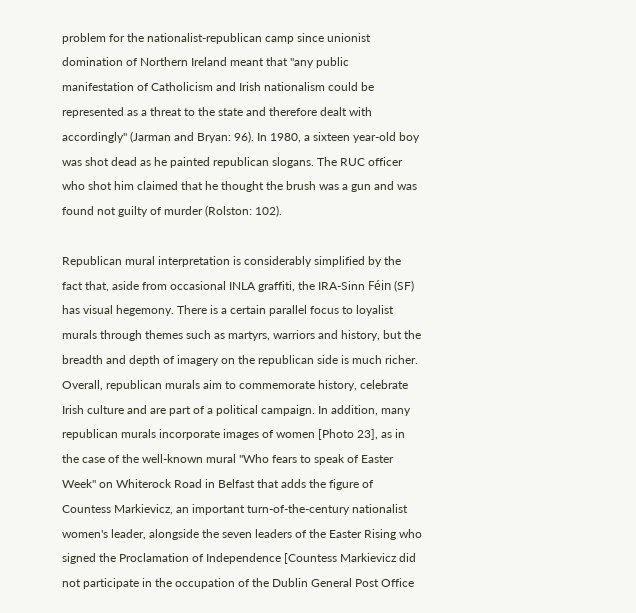problem for the nationalist-republican camp since unionist domination of Northern Ireland meant that "any public manifestation of Catholicism and Irish nationalism could be represented as a threat to the state and therefore dealt with accordingly" (Jarman and Bryan: 96). In 1980, a sixteen year-old boy was shot dead as he painted republican slogans. The RUC officer who shot him claimed that he thought the brush was a gun and was found not guilty of murder (Rolston: 102).

Republican mural interpretation is considerably simplified by the fact that, aside from occasional INLA graffiti, the IRA-Sinn Féin (SF) has visual hegemony. There is a certain parallel focus to loyalist murals through themes such as martyrs, warriors and history, but the breadth and depth of imagery on the republican side is much richer. Overall, republican murals aim to commemorate history, celebrate Irish culture and are part of a political campaign. In addition, many republican murals incorporate images of women [Photo 23], as in the case of the well-known mural "Who fears to speak of Easter Week" on Whiterock Road in Belfast that adds the figure of Countess Markievicz, an important turn-of-the-century nationalist women's leader, alongside the seven leaders of the Easter Rising who signed the Proclamation of Independence [Countess Markievicz did not participate in the occupation of the Dublin General Post Office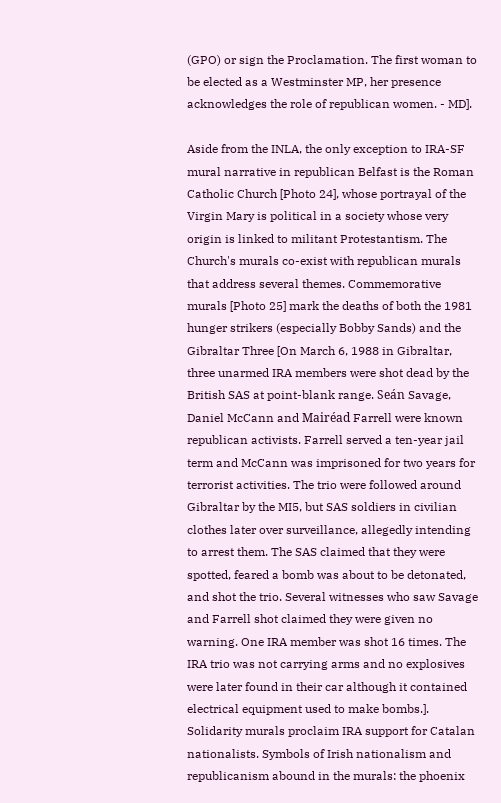(GPO) or sign the Proclamation. The first woman to be elected as a Westminster MP, her presence acknowledges the role of republican women. - MD].

Aside from the INLA, the only exception to IRA-SF mural narrative in republican Belfast is the Roman Catholic Church [Photo 24], whose portrayal of the Virgin Mary is political in a society whose very origin is linked to militant Protestantism. The Church's murals co-exist with republican murals that address several themes. Commemorative murals [Photo 25] mark the deaths of both the 1981 hunger strikers (especially Bobby Sands) and the Gibraltar Three [On March 6, 1988 in Gibraltar, three unarmed IRA members were shot dead by the British SAS at point-blank range. Seán Savage, Daniel McCann and Mairéad Farrell were known republican activists. Farrell served a ten-year jail term and McCann was imprisoned for two years for terrorist activities. The trio were followed around Gibraltar by the MI5, but SAS soldiers in civilian clothes later over surveillance, allegedly intending to arrest them. The SAS claimed that they were spotted, feared a bomb was about to be detonated, and shot the trio. Several witnesses who saw Savage and Farrell shot claimed they were given no warning. One IRA member was shot 16 times. The IRA trio was not carrying arms and no explosives were later found in their car although it contained electrical equipment used to make bombs.]. Solidarity murals proclaim IRA support for Catalan nationalists. Symbols of Irish nationalism and republicanism abound in the murals: the phoenix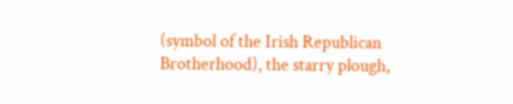(symbol of the Irish Republican Brotherhood), the starry plough,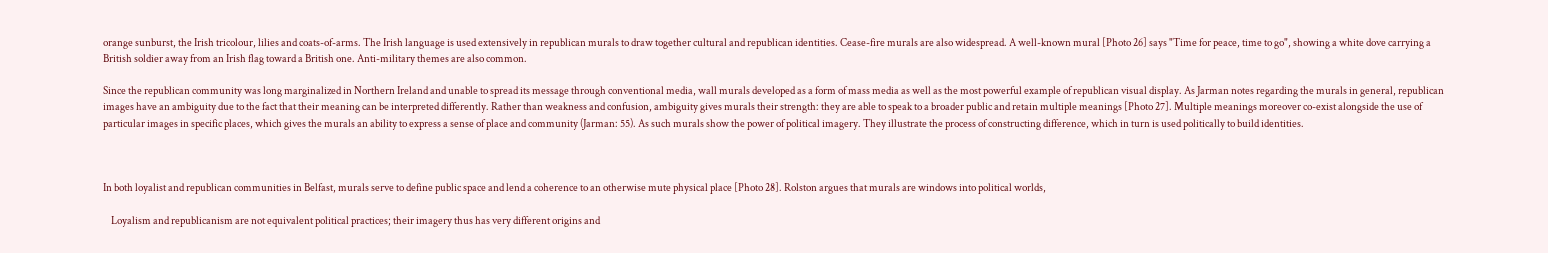orange sunburst, the Irish tricolour, lilies and coats-of-arms. The Irish language is used extensively in republican murals to draw together cultural and republican identities. Cease-fire murals are also widespread. A well-known mural [Photo 26] says "Time for peace, time to go", showing a white dove carrying a British soldier away from an Irish flag toward a British one. Anti-military themes are also common.

Since the republican community was long marginalized in Northern Ireland and unable to spread its message through conventional media, wall murals developed as a form of mass media as well as the most powerful example of republican visual display. As Jarman notes regarding the murals in general, republican images have an ambiguity due to the fact that their meaning can be interpreted differently. Rather than weakness and confusion, ambiguity gives murals their strength: they are able to speak to a broader public and retain multiple meanings [Photo 27]. Multiple meanings moreover co-exist alongside the use of particular images in specific places, which gives the murals an ability to express a sense of place and community (Jarman: 55). As such murals show the power of political imagery. They illustrate the process of constructing difference, which in turn is used politically to build identities.



In both loyalist and republican communities in Belfast, murals serve to define public space and lend a coherence to an otherwise mute physical place [Photo 28]. Rolston argues that murals are windows into political worlds,

    Loyalism and republicanism are not equivalent political practices; their imagery thus has very different origins and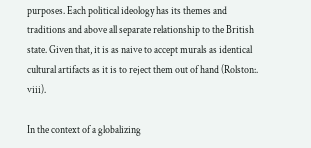purposes. Each political ideology has its themes and traditions and above all separate relationship to the British state. Given that, it is as naive to accept murals as identical cultural artifacts as it is to reject them out of hand (Rolston:. viii).

In the context of a globalizing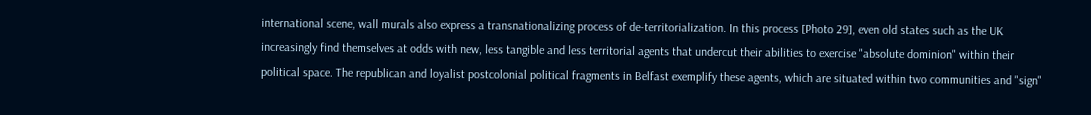international scene, wall murals also express a transnationalizing process of de-territorialization. In this process [Photo 29], even old states such as the UK increasingly find themselves at odds with new, less tangible and less territorial agents that undercut their abilities to exercise "absolute dominion" within their political space. The republican and loyalist postcolonial political fragments in Belfast exemplify these agents, which are situated within two communities and "sign"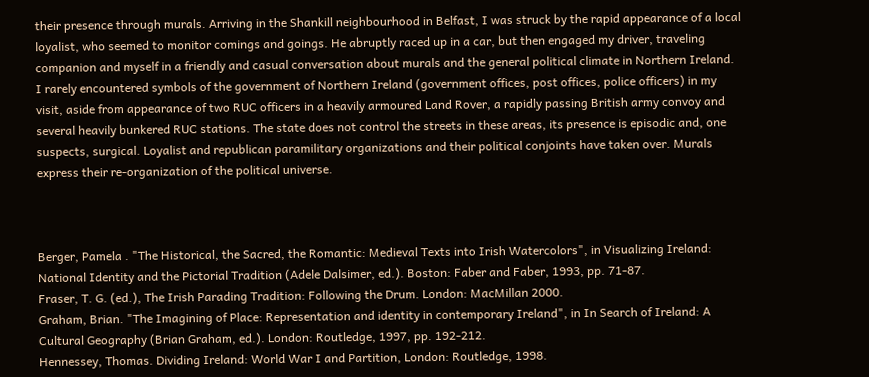their presence through murals. Arriving in the Shankill neighbourhood in Belfast, I was struck by the rapid appearance of a local loyalist, who seemed to monitor comings and goings. He abruptly raced up in a car, but then engaged my driver, traveling companion and myself in a friendly and casual conversation about murals and the general political climate in Northern Ireland. I rarely encountered symbols of the government of Northern Ireland (government offices, post offices, police officers) in my visit, aside from appearance of two RUC officers in a heavily armoured Land Rover, a rapidly passing British army convoy and several heavily bunkered RUC stations. The state does not control the streets in these areas, its presence is episodic and, one suspects, surgical. Loyalist and republican paramilitary organizations and their political conjoints have taken over. Murals express their re-organization of the political universe.



Berger, Pamela . "The Historical, the Sacred, the Romantic: Medieval Texts into Irish Watercolors", in Visualizing Ireland: National Identity and the Pictorial Tradition (Adele Dalsimer, ed.). Boston: Faber and Faber, 1993, pp. 71-87.
Fraser, T. G. (ed.), The Irish Parading Tradition: Following the Drum. London: MacMillan 2000.
Graham, Brian. "The Imagining of Place: Representation and identity in contemporary Ireland", in In Search of Ireland: A Cultural Geography (Brian Graham, ed.). London: Routledge, 1997, pp. 192-212.
Hennessey, Thomas. Dividing Ireland: World War I and Partition, London: Routledge, 1998.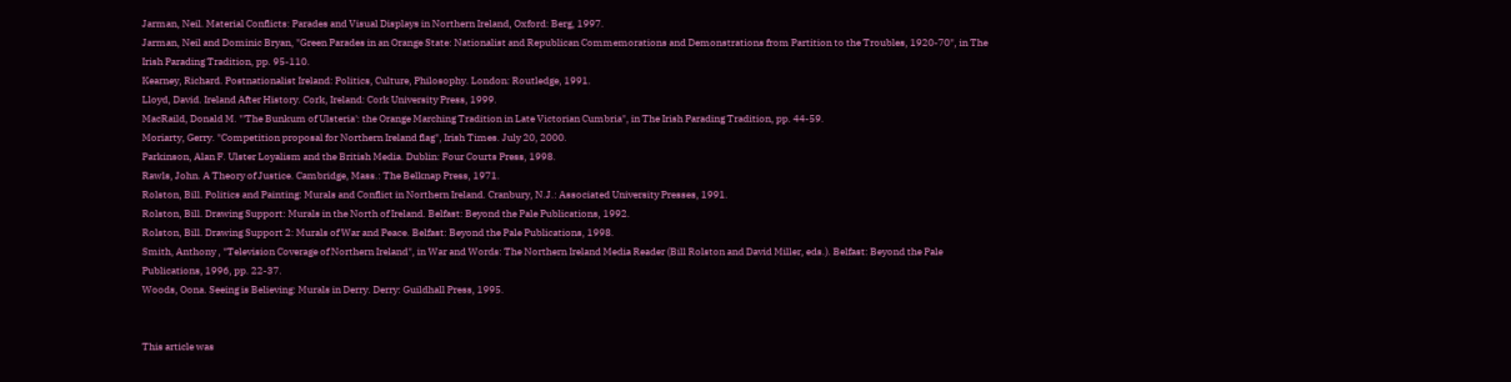Jarman, Neil. Material Conflicts: Parades and Visual Displays in Northern Ireland, Oxford: Berg, 1997.
Jarman, Neil and Dominic Bryan, "Green Parades in an Orange State: Nationalist and Republican Commemorations and Demonstrations from Partition to the Troubles, 1920-70", in The Irish Parading Tradition, pp. 95-110.
Kearney, Richard. Postnationalist Ireland: Politics, Culture, Philosophy. London: Routledge, 1991.
Lloyd, David. Ireland After History. Cork, Ireland: Cork University Press, 1999.
MacRaild, Donald M. "'The Bunkum of Ulsteria': the Orange Marching Tradition in Late Victorian Cumbria", in The Irish Parading Tradition, pp. 44-59.
Moriarty, Gerry. "Competition proposal for Northern Ireland flag", Irish Times. July 20, 2000.
Parkinson, Alan F. Ulster Loyalism and the British Media. Dublin: Four Courts Press, 1998.
Rawls, John. A Theory of Justice. Cambridge, Mass.: The Belknap Press, 1971.
Rolston, Bill. Politics and Painting: Murals and Conflict in Northern Ireland. Cranbury, N.J.: Associated University Presses, 1991.
Rolston, Bill. Drawing Support: Murals in the North of Ireland. Belfast: Beyond the Pale Publications, 1992.
Rolston, Bill. Drawing Support 2: Murals of War and Peace. Belfast: Beyond the Pale Publications, 1998.
Smith, Anthony , "Television Coverage of Northern Ireland", in War and Words: The Northern Ireland Media Reader (Bill Rolston and David Miller, eds.). Belfast: Beyond the Pale Publications, 1996, pp. 22-37.
Woods, Oona. Seeing is Believing: Murals in Derry. Derry: Guildhall Press, 1995.


This article was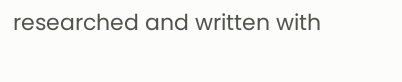researched and written with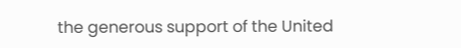the generous support of the United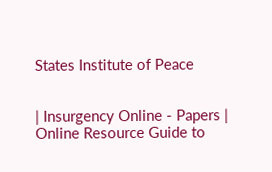States Institute of Peace


| Insurgency Online - Papers | Online Resource Guide to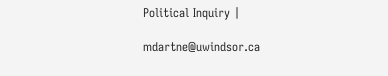Political Inquiry |

mdartne@uwindsor.ca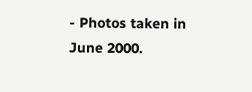- Photos taken in June 2000.